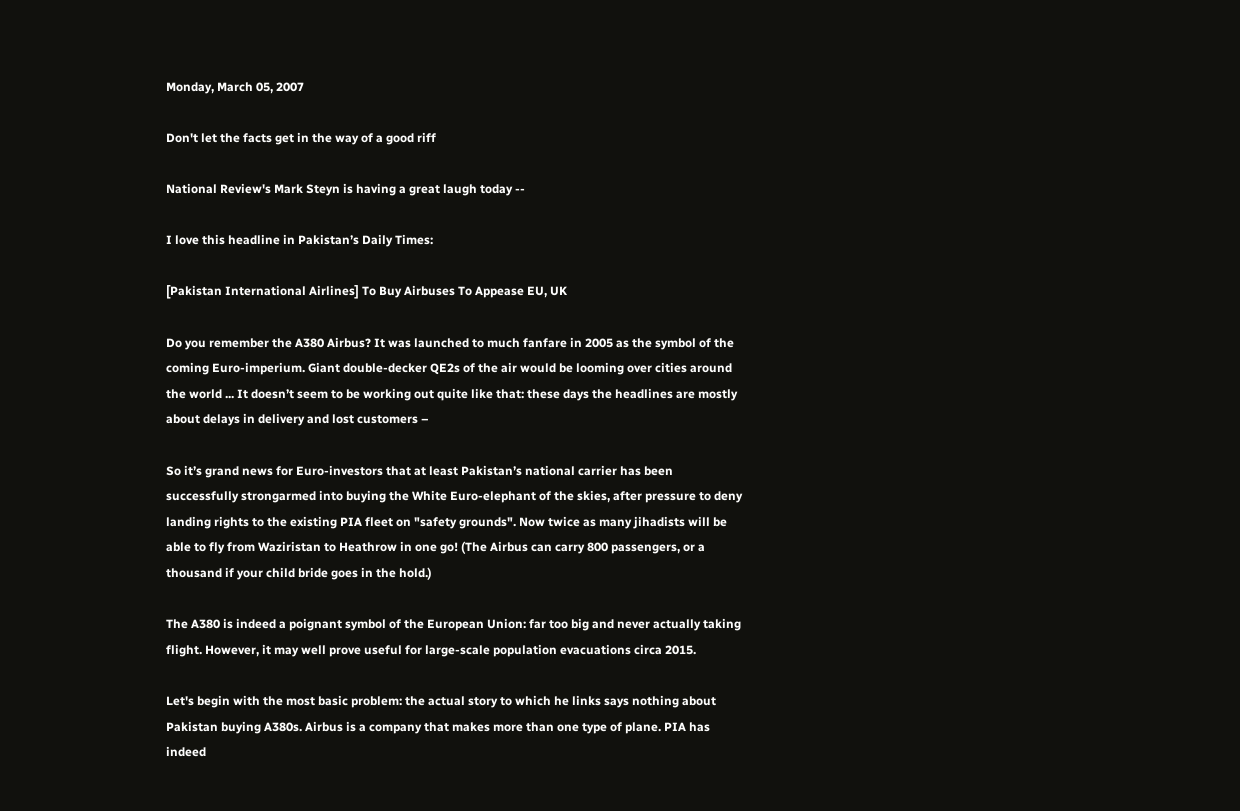Monday, March 05, 2007

Don't let the facts get in the way of a good riff

National Review's Mark Steyn is having a great laugh today --

I love this headline in Pakistan’s Daily Times:

[Pakistan International Airlines] To Buy Airbuses To Appease EU, UK

Do you remember the A380 Airbus? It was launched to much fanfare in 2005 as the symbol of the coming Euro-imperium. Giant double-decker QE2s of the air would be looming over cities around the world ... It doesn’t seem to be working out quite like that: these days the headlines are mostly about delays in delivery and lost customers –

So it’s grand news for Euro-investors that at least Pakistan’s national carrier has been successfully strongarmed into buying the White Euro-elephant of the skies, after pressure to deny landing rights to the existing PIA fleet on "safety grounds". Now twice as many jihadists will be able to fly from Waziristan to Heathrow in one go! (The Airbus can carry 800 passengers, or a thousand if your child bride goes in the hold.)

The A380 is indeed a poignant symbol of the European Union: far too big and never actually taking flight. However, it may well prove useful for large-scale population evacuations circa 2015.

Let's begin with the most basic problem: the actual story to which he links says nothing about Pakistan buying A380s. Airbus is a company that makes more than one type of plane. PIA has indeed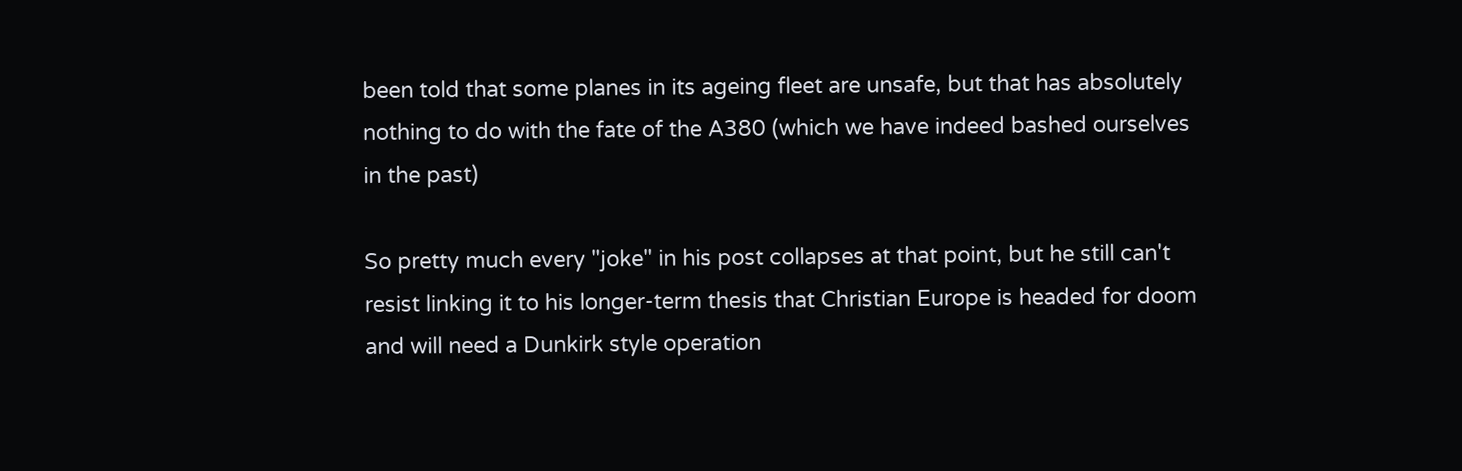been told that some planes in its ageing fleet are unsafe, but that has absolutely nothing to do with the fate of the A380 (which we have indeed bashed ourselves in the past)

So pretty much every "joke" in his post collapses at that point, but he still can't resist linking it to his longer-term thesis that Christian Europe is headed for doom and will need a Dunkirk style operation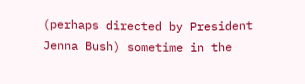(perhaps directed by President Jenna Bush) sometime in the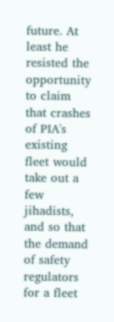future. At least he resisted the opportunity to claim that crashes of PIA's existing fleet would take out a few jihadists, and so that the demand of safety regulators for a fleet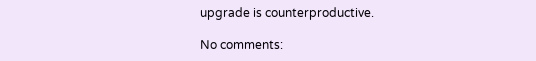upgrade is counterproductive.

No comments: